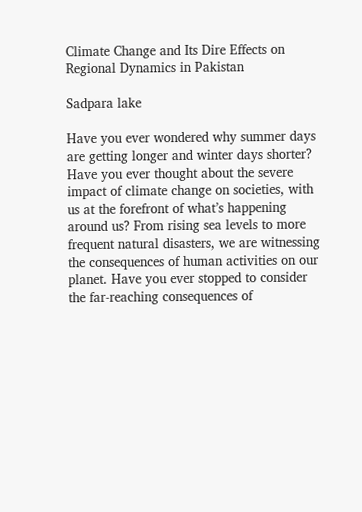Climate Change and Its Dire Effects on Regional Dynamics in Pakistan

Sadpara lake

Have you ever wondered why summer days are getting longer and winter days shorter? Have you ever thought about the severe impact of climate change on societies, with us at the forefront of what’s happening around us? From rising sea levels to more frequent natural disasters, we are witnessing the consequences of human activities on our planet. Have you ever stopped to consider the far-reaching consequences of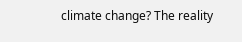climate change? The reality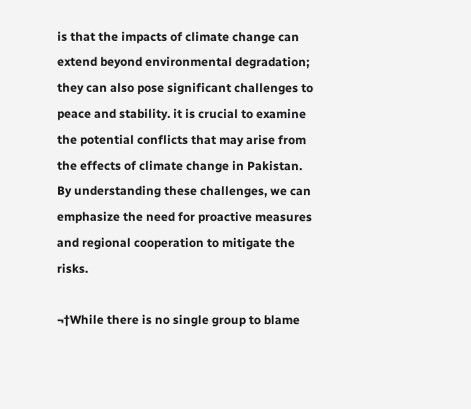is that the impacts of climate change can extend beyond environmental degradation; they can also pose significant challenges to peace and stability. it is crucial to examine the potential conflicts that may arise from the effects of climate change in Pakistan. By understanding these challenges, we can emphasize the need for proactive measures and regional cooperation to mitigate the risks.

¬†While there is no single group to blame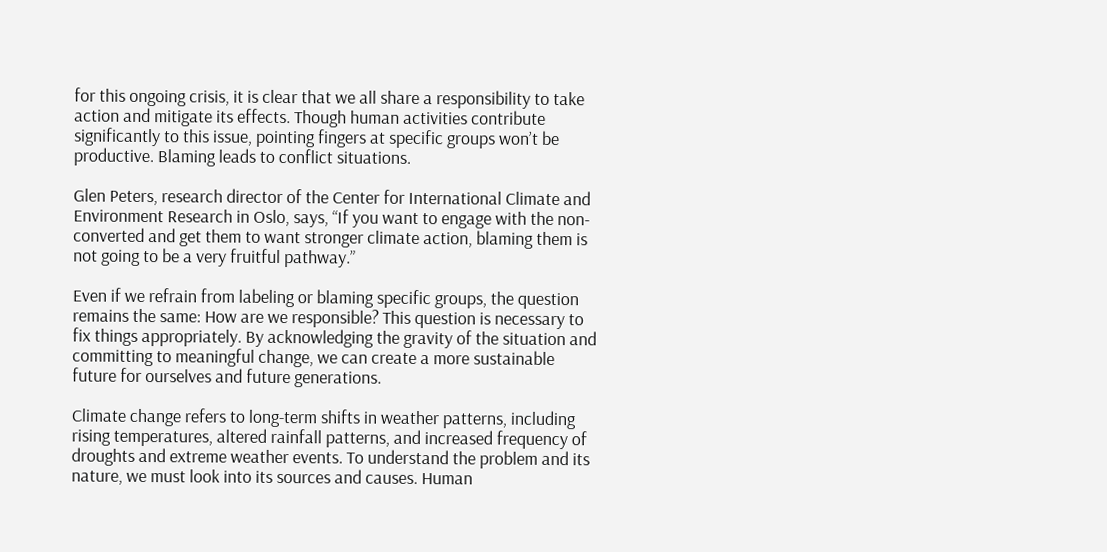for this ongoing crisis, it is clear that we all share a responsibility to take action and mitigate its effects. Though human activities contribute significantly to this issue, pointing fingers at specific groups won’t be productive. Blaming leads to conflict situations.

Glen Peters, research director of the Center for International Climate and Environment Research in Oslo, says, “If you want to engage with the non-converted and get them to want stronger climate action, blaming them is not going to be a very fruitful pathway.”

Even if we refrain from labeling or blaming specific groups, the question remains the same: How are we responsible? This question is necessary to fix things appropriately. By acknowledging the gravity of the situation and committing to meaningful change, we can create a more sustainable future for ourselves and future generations.

Climate change refers to long-term shifts in weather patterns, including rising temperatures, altered rainfall patterns, and increased frequency of droughts and extreme weather events. To understand the problem and its nature, we must look into its sources and causes. Human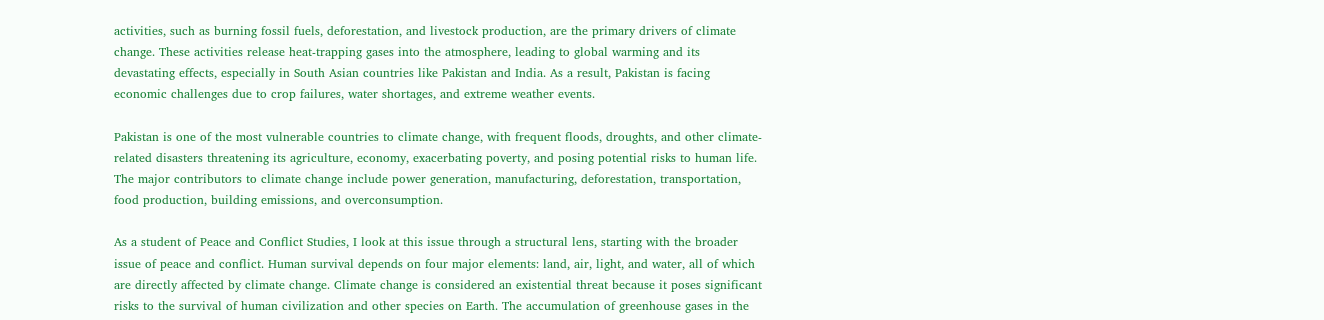activities, such as burning fossil fuels, deforestation, and livestock production, are the primary drivers of climate change. These activities release heat-trapping gases into the atmosphere, leading to global warming and its devastating effects, especially in South Asian countries like Pakistan and India. As a result, Pakistan is facing economic challenges due to crop failures, water shortages, and extreme weather events.

Pakistan is one of the most vulnerable countries to climate change, with frequent floods, droughts, and other climate-related disasters threatening its agriculture, economy, exacerbating poverty, and posing potential risks to human life. The major contributors to climate change include power generation, manufacturing, deforestation, transportation, food production, building emissions, and overconsumption.

As a student of Peace and Conflict Studies, I look at this issue through a structural lens, starting with the broader issue of peace and conflict. Human survival depends on four major elements: land, air, light, and water, all of which are directly affected by climate change. Climate change is considered an existential threat because it poses significant risks to the survival of human civilization and other species on Earth. The accumulation of greenhouse gases in the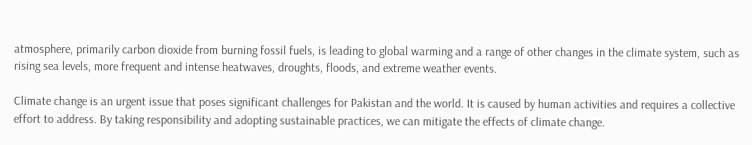atmosphere, primarily carbon dioxide from burning fossil fuels, is leading to global warming and a range of other changes in the climate system, such as rising sea levels, more frequent and intense heatwaves, droughts, floods, and extreme weather events.

Climate change is an urgent issue that poses significant challenges for Pakistan and the world. It is caused by human activities and requires a collective effort to address. By taking responsibility and adopting sustainable practices, we can mitigate the effects of climate change.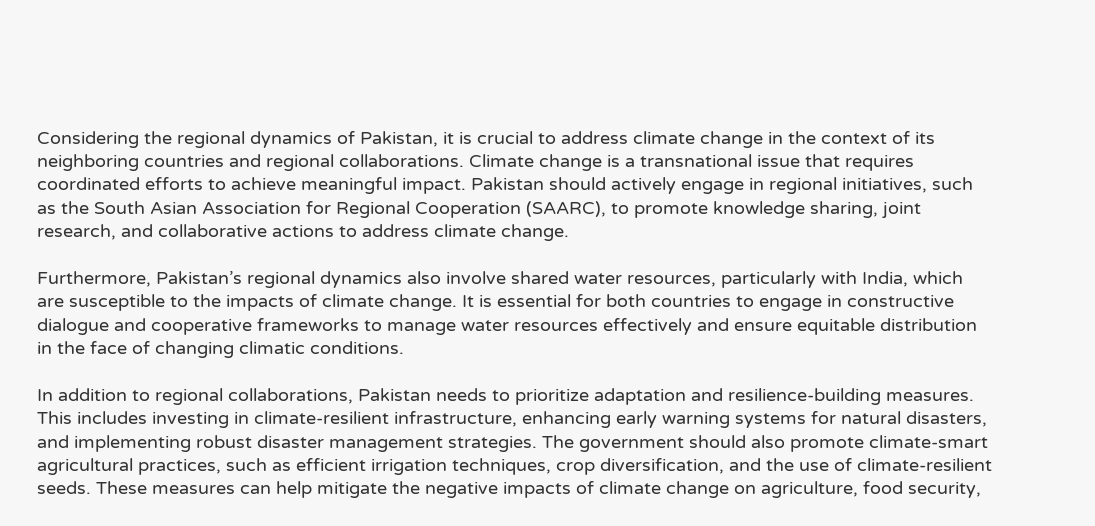Considering the regional dynamics of Pakistan, it is crucial to address climate change in the context of its neighboring countries and regional collaborations. Climate change is a transnational issue that requires coordinated efforts to achieve meaningful impact. Pakistan should actively engage in regional initiatives, such as the South Asian Association for Regional Cooperation (SAARC), to promote knowledge sharing, joint research, and collaborative actions to address climate change.

Furthermore, Pakistan’s regional dynamics also involve shared water resources, particularly with India, which are susceptible to the impacts of climate change. It is essential for both countries to engage in constructive dialogue and cooperative frameworks to manage water resources effectively and ensure equitable distribution in the face of changing climatic conditions.

In addition to regional collaborations, Pakistan needs to prioritize adaptation and resilience-building measures. This includes investing in climate-resilient infrastructure, enhancing early warning systems for natural disasters, and implementing robust disaster management strategies. The government should also promote climate-smart agricultural practices, such as efficient irrigation techniques, crop diversification, and the use of climate-resilient seeds. These measures can help mitigate the negative impacts of climate change on agriculture, food security,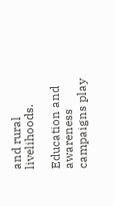and rural livelihoods.

Education and awareness campaigns play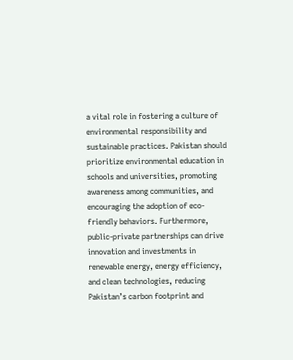a vital role in fostering a culture of environmental responsibility and sustainable practices. Pakistan should prioritize environmental education in schools and universities, promoting awareness among communities, and encouraging the adoption of eco-friendly behaviors. Furthermore, public-private partnerships can drive innovation and investments in renewable energy, energy efficiency, and clean technologies, reducing Pakistan’s carbon footprint and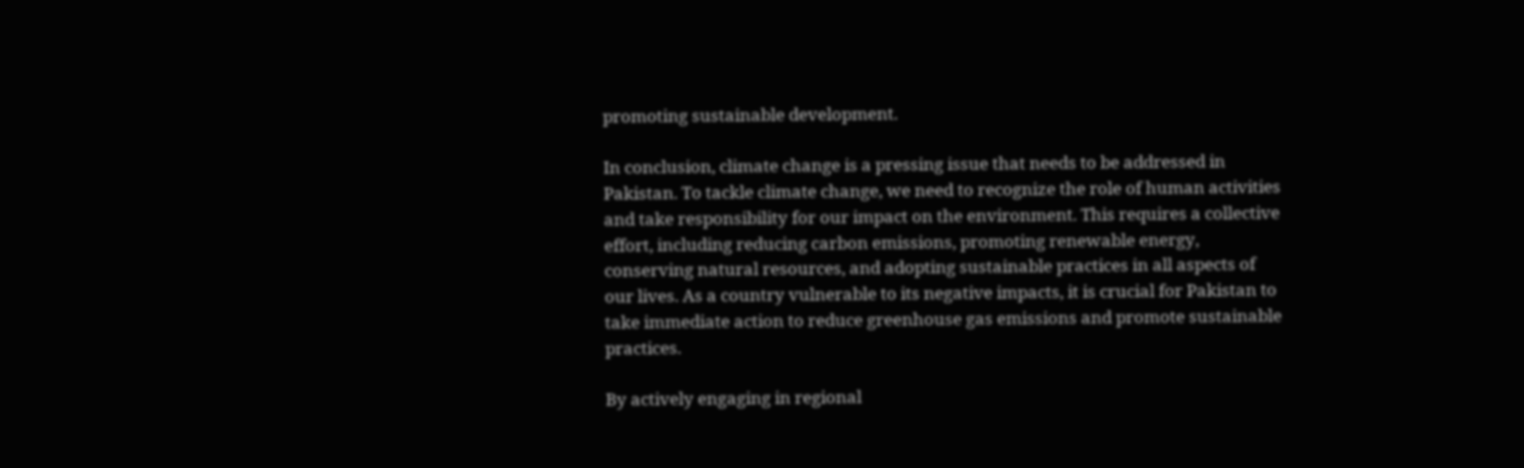promoting sustainable development.

In conclusion, climate change is a pressing issue that needs to be addressed in Pakistan. To tackle climate change, we need to recognize the role of human activities and take responsibility for our impact on the environment. This requires a collective effort, including reducing carbon emissions, promoting renewable energy, conserving natural resources, and adopting sustainable practices in all aspects of our lives. As a country vulnerable to its negative impacts, it is crucial for Pakistan to take immediate action to reduce greenhouse gas emissions and promote sustainable practices.

By actively engaging in regional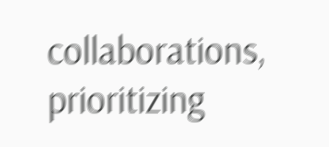collaborations, prioritizing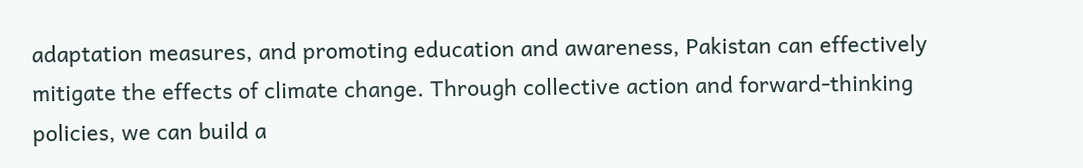adaptation measures, and promoting education and awareness, Pakistan can effectively mitigate the effects of climate change. Through collective action and forward-thinking policies, we can build a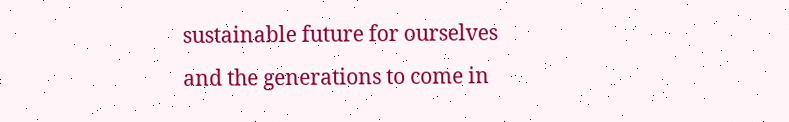sustainable future for ourselves and the generations to come in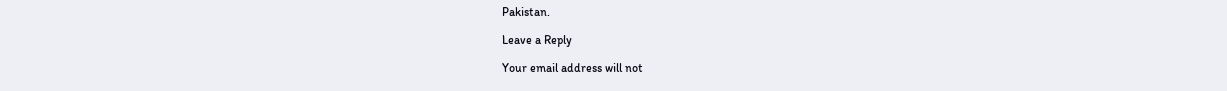Pakistan.

Leave a Reply

Your email address will not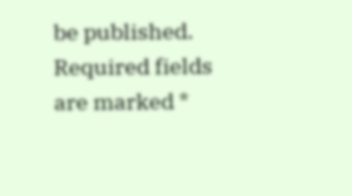be published. Required fields are marked *